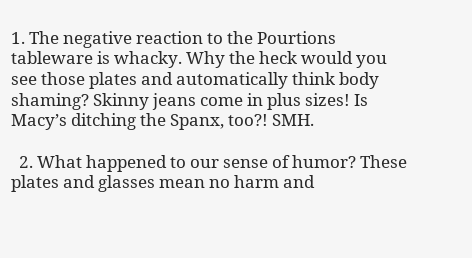1. The negative reaction to the Pourtions tableware is whacky. Why the heck would you see those plates and automatically think body shaming? Skinny jeans come in plus sizes! Is Macy’s ditching the Spanx, too?! SMH.

  2. What happened to our sense of humor? These plates and glasses mean no harm and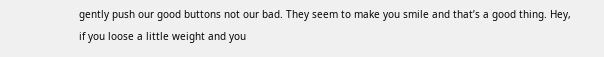gently push our good buttons not our bad. They seem to make you smile and that’s a good thing. Hey, if you loose a little weight and you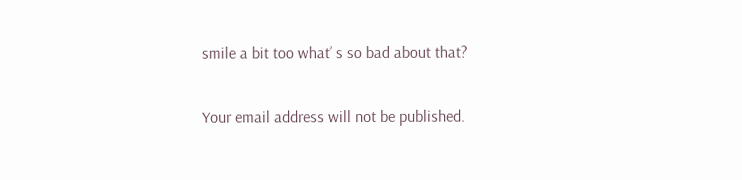smile a bit too what’ s so bad about that?

Your email address will not be published.